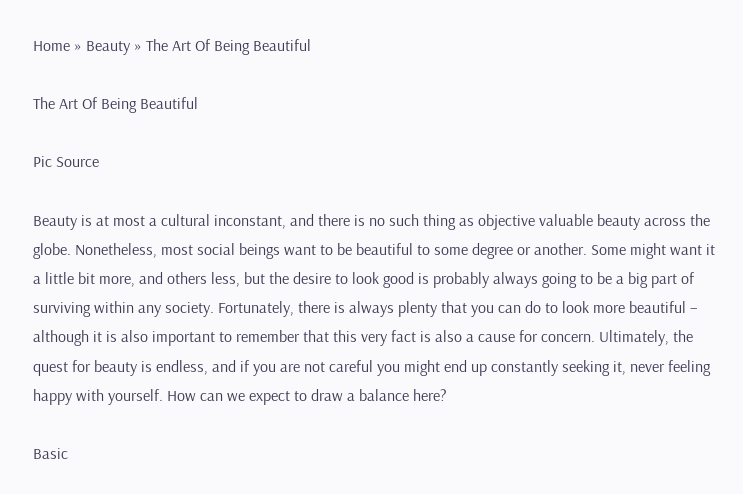Home » Beauty » The Art Of Being Beautiful

The Art Of Being Beautiful

Pic Source

Beauty is at most a cultural inconstant, and there is no such thing as objective valuable beauty across the globe. Nonetheless, most social beings want to be beautiful to some degree or another. Some might want it a little bit more, and others less, but the desire to look good is probably always going to be a big part of surviving within any society. Fortunately, there is always plenty that you can do to look more beautiful – although it is also important to remember that this very fact is also a cause for concern. Ultimately, the quest for beauty is endless, and if you are not careful you might end up constantly seeking it, never feeling happy with yourself. How can we expect to draw a balance here?

Basic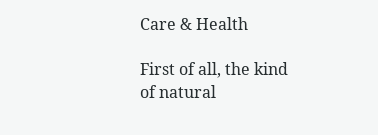Care & Health

First of all, the kind of natural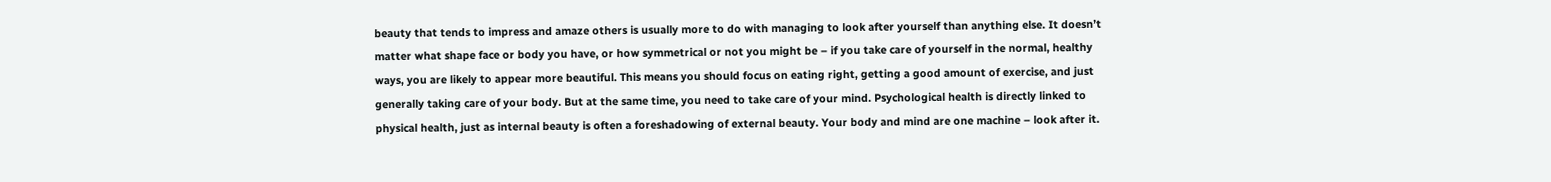beauty that tends to impress and amaze others is usually more to do with managing to look after yourself than anything else. It doesn’t matter what shape face or body you have, or how symmetrical or not you might be – if you take care of yourself in the normal, healthy ways, you are likely to appear more beautiful. This means you should focus on eating right, getting a good amount of exercise, and just generally taking care of your body. But at the same time, you need to take care of your mind. Psychological health is directly linked to physical health, just as internal beauty is often a foreshadowing of external beauty. Your body and mind are one machine – look after it.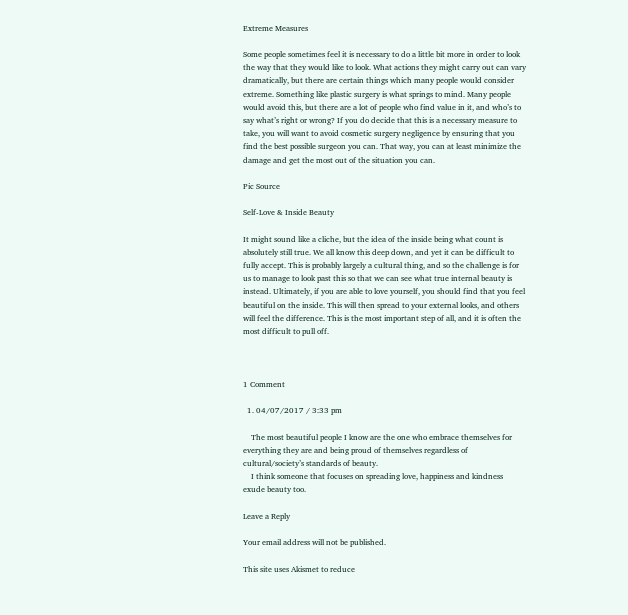Extreme Measures

Some people sometimes feel it is necessary to do a little bit more in order to look the way that they would like to look. What actions they might carry out can vary dramatically, but there are certain things which many people would consider extreme. Something like plastic surgery is what springs to mind. Many people would avoid this, but there are a lot of people who find value in it, and who’s to say what’s right or wrong? If you do decide that this is a necessary measure to take, you will want to avoid cosmetic surgery negligence by ensuring that you find the best possible surgeon you can. That way, you can at least minimize the damage and get the most out of the situation you can.

Pic Source

Self-Love & Inside Beauty

It might sound like a cliche, but the idea of the inside being what count is absolutely still true. We all know this deep down, and yet it can be difficult to fully accept. This is probably largely a cultural thing, and so the challenge is for us to manage to look past this so that we can see what true internal beauty is instead. Ultimately, if you are able to love yourself, you should find that you feel beautiful on the inside. This will then spread to your external looks, and others will feel the difference. This is the most important step of all, and it is often the most difficult to pull off.



1 Comment

  1. 04/07/2017 / 3:33 pm

    The most beautiful people I know are the one who embrace themselves for everything they are and being proud of themselves regardless of cultural/society’s standards of beauty.
    I think someone that focuses on spreading love, happiness and kindness exude beauty too.

Leave a Reply

Your email address will not be published.

This site uses Akismet to reduce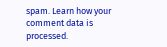spam. Learn how your comment data is processed.